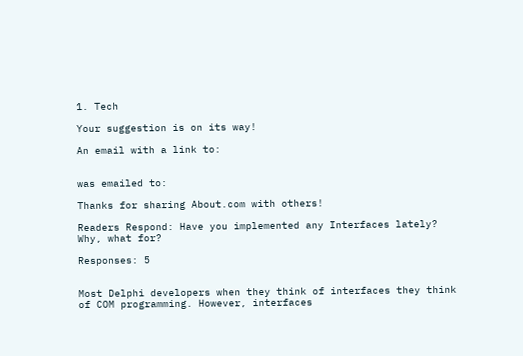1. Tech

Your suggestion is on its way!

An email with a link to:


was emailed to:

Thanks for sharing About.com with others!

Readers Respond: Have you implemented any Interfaces lately? Why, what for?

Responses: 5


Most Delphi developers when they think of interfaces they think of COM programming. However, interfaces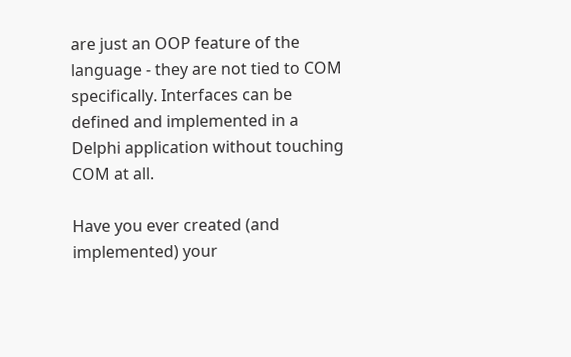are just an OOP feature of the language - they are not tied to COM specifically. Interfaces can be defined and implemented in a Delphi application without touching COM at all.

Have you ever created (and implemented) your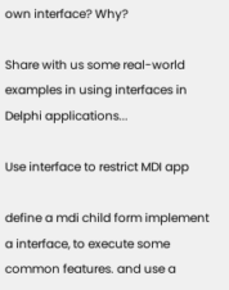own interface? Why?

Share with us some real-world examples in using interfaces in Delphi applications...

Use interface to restrict MDI app

define a mdi child form implement a interface, to execute some common features. and use a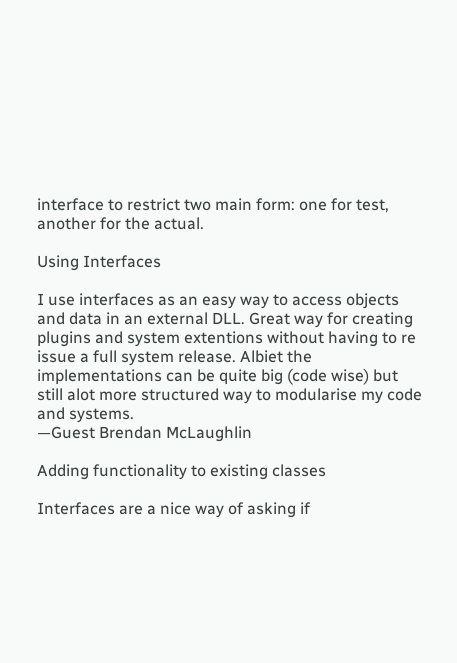interface to restrict two main form: one for test, another for the actual.

Using Interfaces

I use interfaces as an easy way to access objects and data in an external DLL. Great way for creating plugins and system extentions without having to re issue a full system release. Albiet the implementations can be quite big (code wise) but still alot more structured way to modularise my code and systems.
—Guest Brendan McLaughlin

Adding functionality to existing classes

Interfaces are a nice way of asking if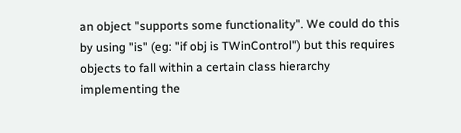an object "supports some functionality". We could do this by using "is" (eg: "if obj is TWinControl") but this requires objects to fall within a certain class hierarchy implementing the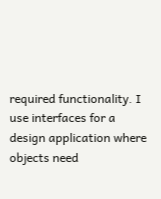required functionality. I use interfaces for a design application where objects need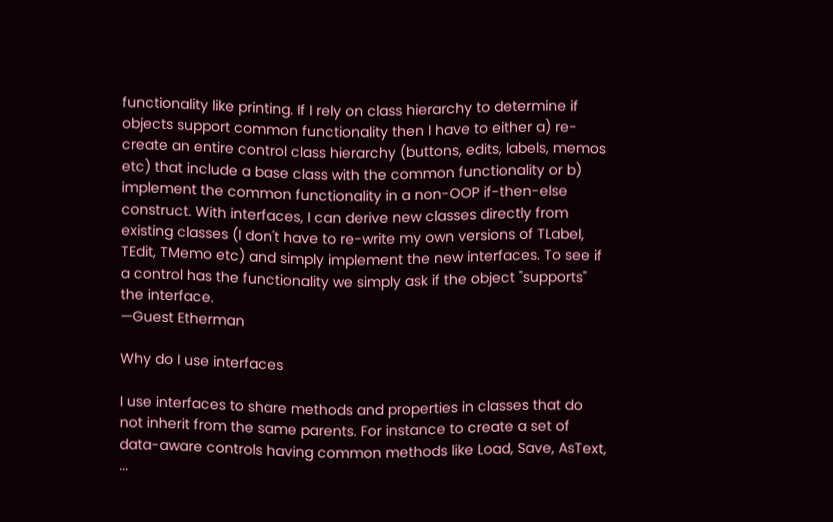functionality like printing. If I rely on class hierarchy to determine if objects support common functionality then I have to either a) re-create an entire control class hierarchy (buttons, edits, labels, memos etc) that include a base class with the common functionality or b) implement the common functionality in a non-OOP if-then-else construct. With interfaces, I can derive new classes directly from existing classes (I don't have to re-write my own versions of TLabel, TEdit, TMemo etc) and simply implement the new interfaces. To see if a control has the functionality we simply ask if the object "supports" the interface.
—Guest Etherman

Why do I use interfaces

I use interfaces to share methods and properties in classes that do not inherit from the same parents. For instance to create a set of data-aware controls having common methods like Load, Save, AsText, ...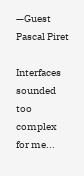—Guest Pascal Piret

Interfaces sounded too complex for me...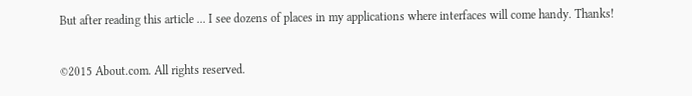But after reading this article ... I see dozens of places in my applications where interfaces will come handy. Thanks!

©2015 About.com. All rights reserved.